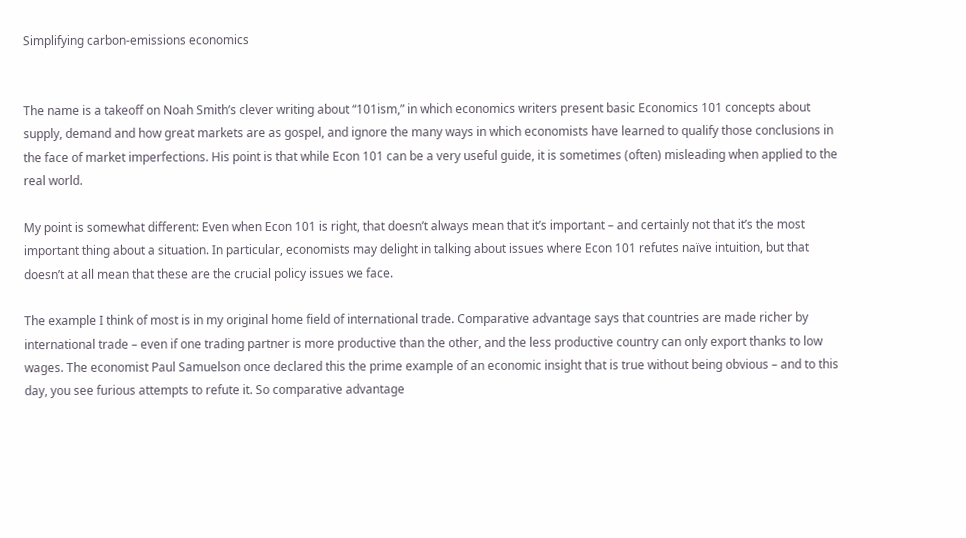Simplifying carbon-emissions economics


The name is a takeoff on Noah Smith’s clever writing about “101ism,” in which economics writers present basic Economics 101 concepts about supply, demand and how great markets are as gospel, and ignore the many ways in which economists have learned to qualify those conclusions in the face of market imperfections. His point is that while Econ 101 can be a very useful guide, it is sometimes (often) misleading when applied to the real world.

My point is somewhat different: Even when Econ 101 is right, that doesn’t always mean that it’s important – and certainly not that it’s the most important thing about a situation. In particular, economists may delight in talking about issues where Econ 101 refutes naïve intuition, but that doesn’t at all mean that these are the crucial policy issues we face.

The example I think of most is in my original home field of international trade. Comparative advantage says that countries are made richer by international trade – even if one trading partner is more productive than the other, and the less productive country can only export thanks to low wages. The economist Paul Samuelson once declared this the prime example of an economic insight that is true without being obvious – and to this day, you see furious attempts to refute it. So comparative advantage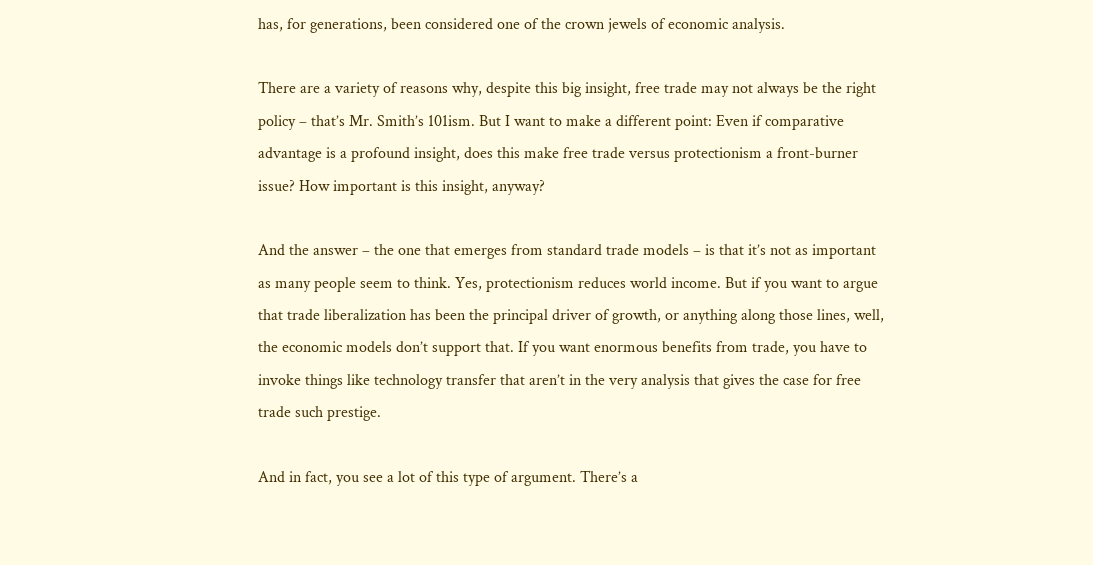has, for generations, been considered one of the crown jewels of economic analysis.

There are a variety of reasons why, despite this big insight, free trade may not always be the right policy – that’s Mr. Smith’s 101ism. But I want to make a different point: Even if comparative advantage is a profound insight, does this make free trade versus protectionism a front-burner issue? How important is this insight, anyway?

And the answer – the one that emerges from standard trade models – is that it’s not as important as many people seem to think. Yes, protectionism reduces world income. But if you want to argue that trade liberalization has been the principal driver of growth, or anything along those lines, well, the economic models don’t support that. If you want enormous benefits from trade, you have to invoke things like technology transfer that aren’t in the very analysis that gives the case for free trade such prestige.

And in fact, you see a lot of this type of argument. There’s a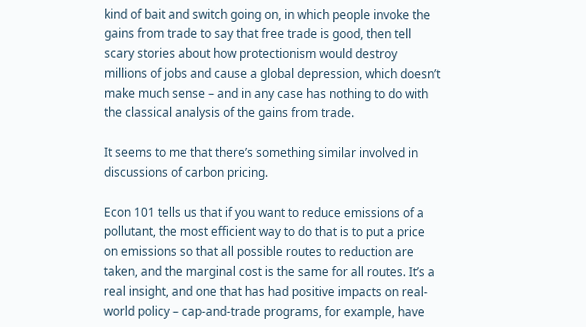kind of bait and switch going on, in which people invoke the gains from trade to say that free trade is good, then tell scary stories about how protectionism would destroy millions of jobs and cause a global depression, which doesn’t make much sense – and in any case has nothing to do with the classical analysis of the gains from trade.

It seems to me that there’s something similar involved in discussions of carbon pricing.

Econ 101 tells us that if you want to reduce emissions of a pollutant, the most efficient way to do that is to put a price on emissions so that all possible routes to reduction are taken, and the marginal cost is the same for all routes. It’s a real insight, and one that has had positive impacts on real-world policy – cap-and-trade programs, for example, have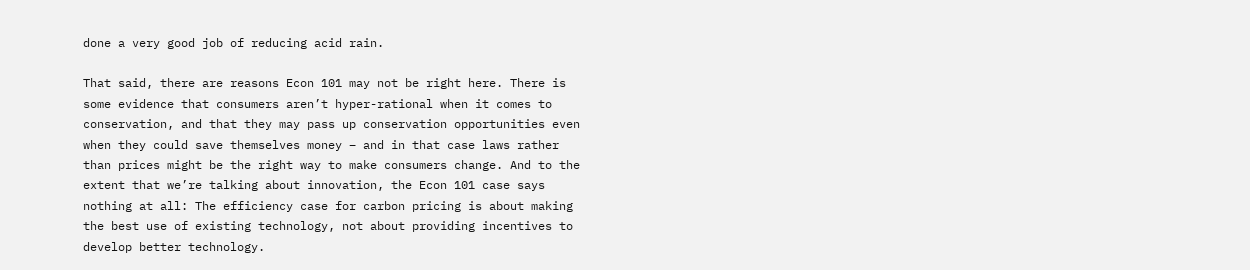done a very good job of reducing acid rain.

That said, there are reasons Econ 101 may not be right here. There is some evidence that consumers aren’t hyper-rational when it comes to conservation, and that they may pass up conservation opportunities even when they could save themselves money – and in that case laws rather than prices might be the right way to make consumers change. And to the extent that we’re talking about innovation, the Econ 101 case says nothing at all: The efficiency case for carbon pricing is about making the best use of existing technology, not about providing incentives to develop better technology.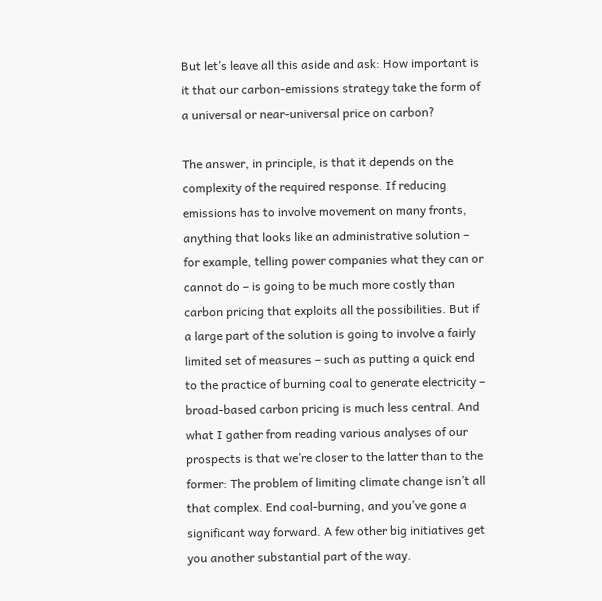But let’s leave all this aside and ask: How important is it that our carbon-emissions strategy take the form of a universal or near-universal price on carbon?

The answer, in principle, is that it depends on the complexity of the required response. If reducing emissions has to involve movement on many fronts, anything that looks like an administrative solution – for example, telling power companies what they can or cannot do – is going to be much more costly than carbon pricing that exploits all the possibilities. But if a large part of the solution is going to involve a fairly limited set of measures – such as putting a quick end to the practice of burning coal to generate electricity – broad-based carbon pricing is much less central. And what I gather from reading various analyses of our prospects is that we’re closer to the latter than to the former: The problem of limiting climate change isn’t all that complex. End coal-burning, and you’ve gone a significant way forward. A few other big initiatives get you another substantial part of the way.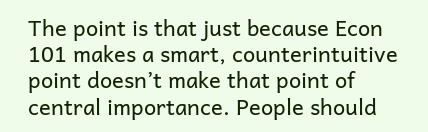The point is that just because Econ 101 makes a smart, counterintuitive point doesn’t make that point of central importance. People should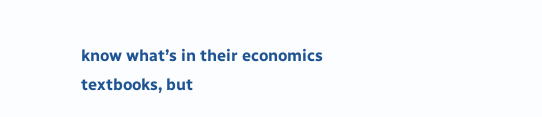know what’s in their economics textbooks, but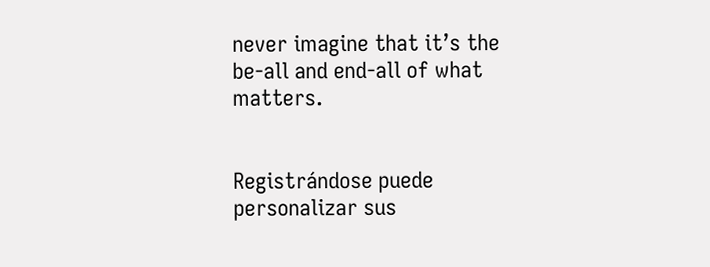never imagine that it’s the be-all and end-all of what matters.


Registrándose puede personalizar sus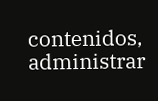contenidos, administrar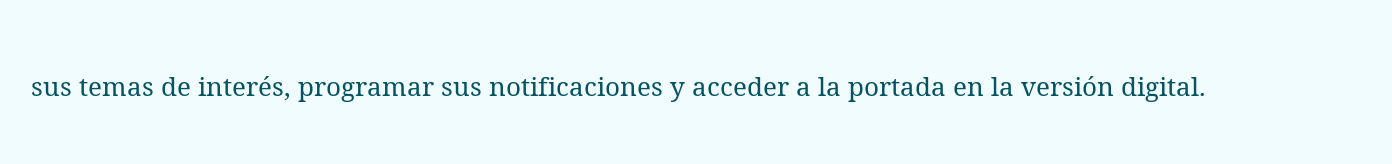sus temas de interés, programar sus notificaciones y acceder a la portada en la versión digital.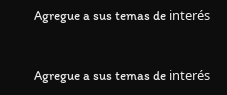Agregue a sus temas de interés


Agregue a sus temas de interés